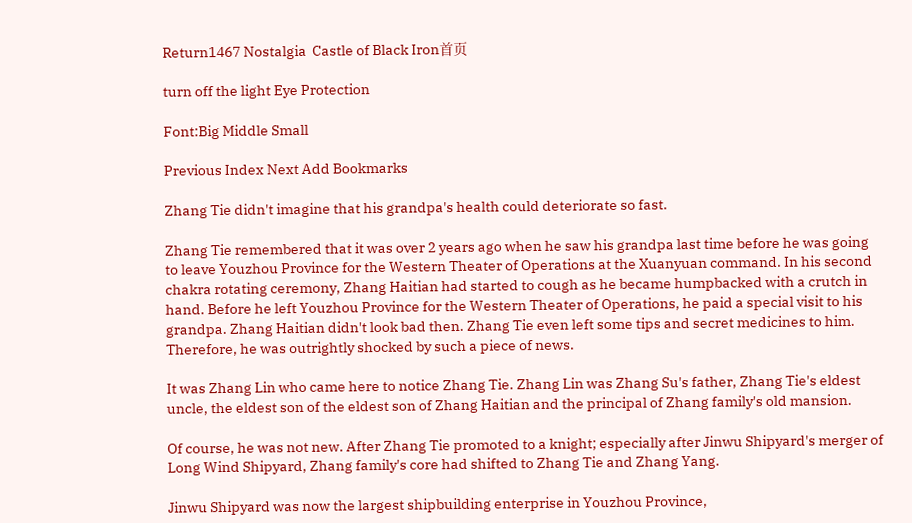Return1467 Nostalgia  Castle of Black Iron首页

turn off the light Eye Protection

Font:Big Middle Small

Previous Index Next Add Bookmarks

Zhang Tie didn't imagine that his grandpa's health could deteriorate so fast.

Zhang Tie remembered that it was over 2 years ago when he saw his grandpa last time before he was going to leave Youzhou Province for the Western Theater of Operations at the Xuanyuan command. In his second chakra rotating ceremony, Zhang Haitian had started to cough as he became humpbacked with a crutch in hand. Before he left Youzhou Province for the Western Theater of Operations, he paid a special visit to his grandpa. Zhang Haitian didn't look bad then. Zhang Tie even left some tips and secret medicines to him. Therefore, he was outrightly shocked by such a piece of news.

It was Zhang Lin who came here to notice Zhang Tie. Zhang Lin was Zhang Su's father, Zhang Tie's eldest uncle, the eldest son of the eldest son of Zhang Haitian and the principal of Zhang family's old mansion.

Of course, he was not new. After Zhang Tie promoted to a knight; especially after Jinwu Shipyard's merger of Long Wind Shipyard, Zhang family's core had shifted to Zhang Tie and Zhang Yang.

Jinwu Shipyard was now the largest shipbuilding enterprise in Youzhou Province,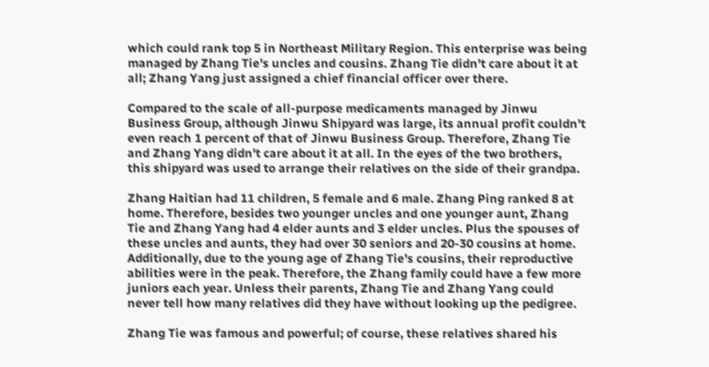which could rank top 5 in Northeast Military Region. This enterprise was being managed by Zhang Tie's uncles and cousins. Zhang Tie didn't care about it at all; Zhang Yang just assigned a chief financial officer over there.

Compared to the scale of all-purpose medicaments managed by Jinwu Business Group, although Jinwu Shipyard was large, its annual profit couldn't even reach 1 percent of that of Jinwu Business Group. Therefore, Zhang Tie and Zhang Yang didn't care about it at all. In the eyes of the two brothers, this shipyard was used to arrange their relatives on the side of their grandpa.

Zhang Haitian had 11 children, 5 female and 6 male. Zhang Ping ranked 8 at home. Therefore, besides two younger uncles and one younger aunt, Zhang Tie and Zhang Yang had 4 elder aunts and 3 elder uncles. Plus the spouses of these uncles and aunts, they had over 30 seniors and 20-30 cousins at home. Additionally, due to the young age of Zhang Tie's cousins, their reproductive abilities were in the peak. Therefore, the Zhang family could have a few more juniors each year. Unless their parents, Zhang Tie and Zhang Yang could never tell how many relatives did they have without looking up the pedigree.

Zhang Tie was famous and powerful; of course, these relatives shared his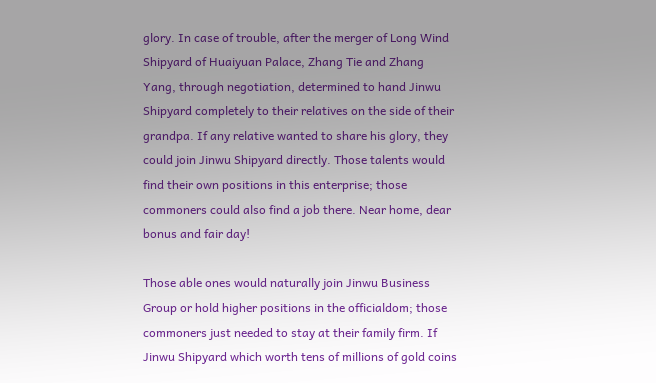glory. In case of trouble, after the merger of Long Wind Shipyard of Huaiyuan Palace, Zhang Tie and Zhang Yang, through negotiation, determined to hand Jinwu Shipyard completely to their relatives on the side of their grandpa. If any relative wanted to share his glory, they could join Jinwu Shipyard directly. Those talents would find their own positions in this enterprise; those commoners could also find a job there. Near home, dear bonus and fair day!

Those able ones would naturally join Jinwu Business Group or hold higher positions in the officialdom; those commoners just needed to stay at their family firm. If Jinwu Shipyard which worth tens of millions of gold coins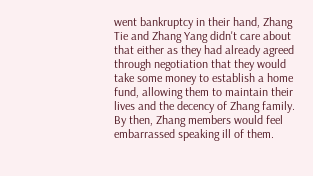went bankruptcy in their hand, Zhang Tie and Zhang Yang didn't care about that either as they had already agreed through negotiation that they would take some money to establish a home fund, allowing them to maintain their lives and the decency of Zhang family. By then, Zhang members would feel embarrassed speaking ill of them.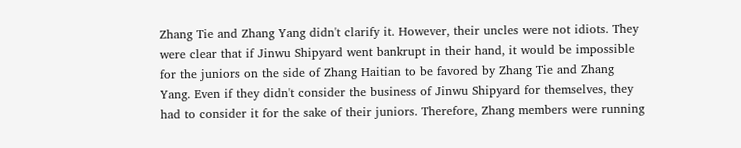Zhang Tie and Zhang Yang didn't clarify it. However, their uncles were not idiots. They were clear that if Jinwu Shipyard went bankrupt in their hand, it would be impossible for the juniors on the side of Zhang Haitian to be favored by Zhang Tie and Zhang Yang. Even if they didn't consider the business of Jinwu Shipyard for themselves, they had to consider it for the sake of their juniors. Therefore, Zhang members were running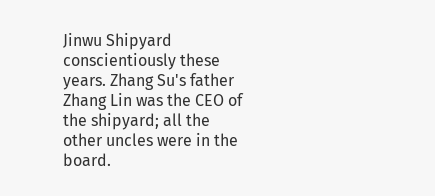Jinwu Shipyard conscientiously these years. Zhang Su's father Zhang Lin was the CEO of the shipyard; all the other uncles were in the board.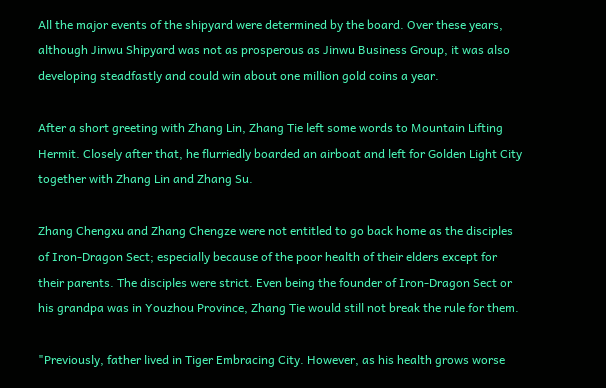All the major events of the shipyard were determined by the board. Over these years, although Jinwu Shipyard was not as prosperous as Jinwu Business Group, it was also developing steadfastly and could win about one million gold coins a year.

After a short greeting with Zhang Lin, Zhang Tie left some words to Mountain Lifting Hermit. Closely after that, he flurriedly boarded an airboat and left for Golden Light City together with Zhang Lin and Zhang Su.

Zhang Chengxu and Zhang Chengze were not entitled to go back home as the disciples of Iron-Dragon Sect; especially because of the poor health of their elders except for their parents. The disciples were strict. Even being the founder of Iron-Dragon Sect or his grandpa was in Youzhou Province, Zhang Tie would still not break the rule for them.

"Previously, father lived in Tiger Embracing City. However, as his health grows worse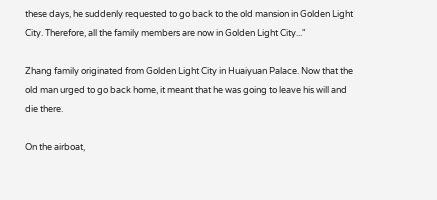these days, he suddenly requested to go back to the old mansion in Golden Light City. Therefore, all the family members are now in Golden Light City..."

Zhang family originated from Golden Light City in Huaiyuan Palace. Now that the old man urged to go back home, it meant that he was going to leave his will and die there.

On the airboat,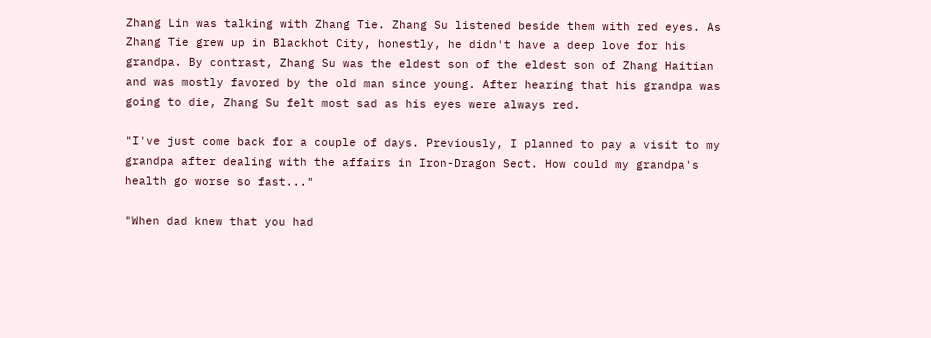Zhang Lin was talking with Zhang Tie. Zhang Su listened beside them with red eyes. As Zhang Tie grew up in Blackhot City, honestly, he didn't have a deep love for his grandpa. By contrast, Zhang Su was the eldest son of the eldest son of Zhang Haitian and was mostly favored by the old man since young. After hearing that his grandpa was going to die, Zhang Su felt most sad as his eyes were always red.

"I've just come back for a couple of days. Previously, I planned to pay a visit to my grandpa after dealing with the affairs in Iron-Dragon Sect. How could my grandpa's health go worse so fast..."

"When dad knew that you had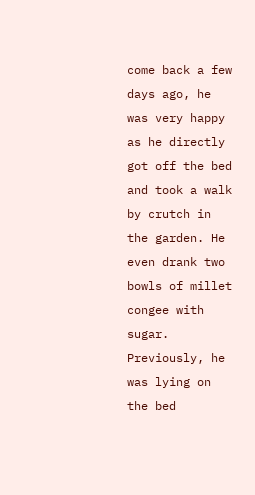come back a few days ago, he was very happy as he directly got off the bed and took a walk by crutch in the garden. He even drank two bowls of millet congee with sugar. Previously, he was lying on the bed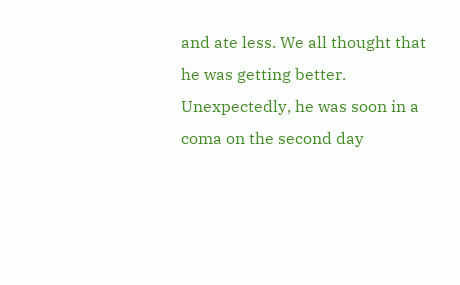and ate less. We all thought that he was getting better. Unexpectedly, he was soon in a coma on the second day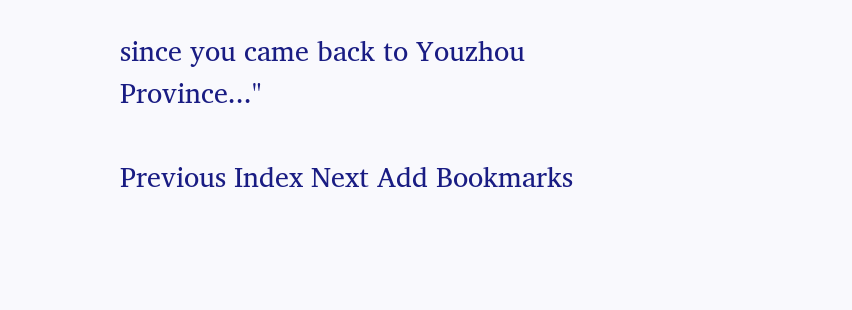since you came back to Youzhou Province..."

Previous Index Next Add Bookmarks